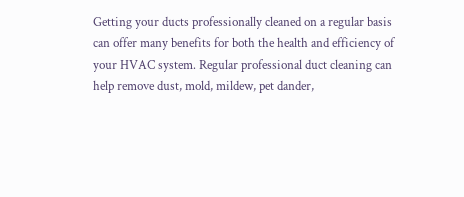Getting your ducts professionally cleaned on a regular basis can offer many benefits for both the health and efficiency of your HVAC system. Regular professional duct cleaning can help remove dust, mold, mildew, pet dander,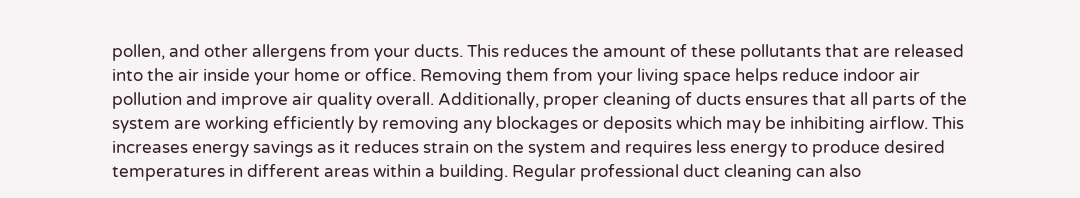pollen, and other allergens from your ducts. This reduces the amount of these pollutants that are released into the air inside your home or office. Removing them from your living space helps reduce indoor air pollution and improve air quality overall. Additionally, proper cleaning of ducts ensures that all parts of the system are working efficiently by removing any blockages or deposits which may be inhibiting airflow. This increases energy savings as it reduces strain on the system and requires less energy to produce desired temperatures in different areas within a building. Regular professional duct cleaning can also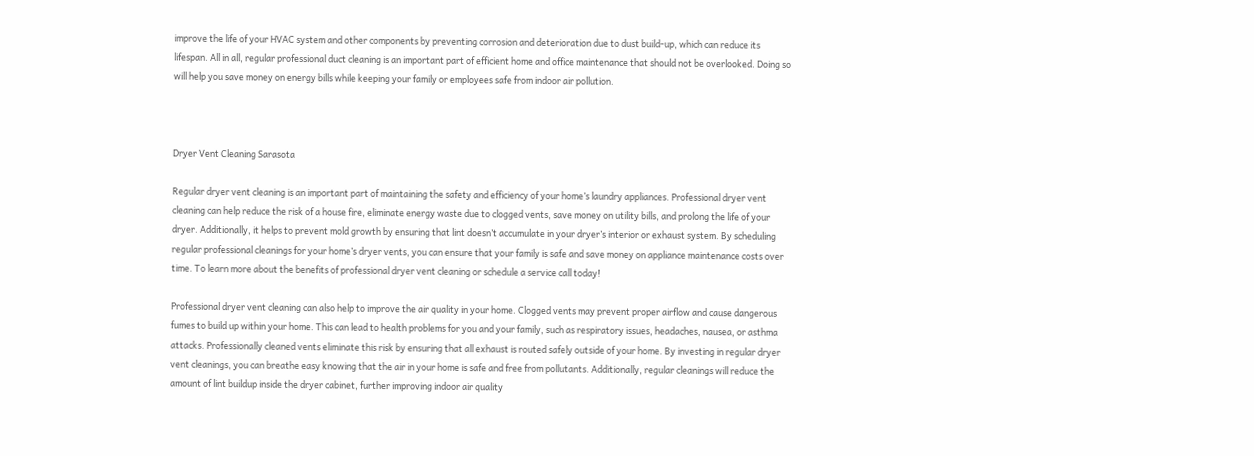improve the life of your HVAC system and other components by preventing corrosion and deterioration due to dust build-up, which can reduce its lifespan. All in all, regular professional duct cleaning is an important part of efficient home and office maintenance that should not be overlooked. Doing so will help you save money on energy bills while keeping your family or employees safe from indoor air pollution.



Dryer Vent Cleaning Sarasota

Regular dryer vent cleaning is an important part of maintaining the safety and efficiency of your home’s laundry appliances. Professional dryer vent cleaning can help reduce the risk of a house fire, eliminate energy waste due to clogged vents, save money on utility bills, and prolong the life of your dryer. Additionally, it helps to prevent mold growth by ensuring that lint doesn’t accumulate in your dryer’s interior or exhaust system. By scheduling regular professional cleanings for your home’s dryer vents, you can ensure that your family is safe and save money on appliance maintenance costs over time. To learn more about the benefits of professional dryer vent cleaning or schedule a service call today!

Professional dryer vent cleaning can also help to improve the air quality in your home. Clogged vents may prevent proper airflow and cause dangerous fumes to build up within your home. This can lead to health problems for you and your family, such as respiratory issues, headaches, nausea, or asthma attacks. Professionally cleaned vents eliminate this risk by ensuring that all exhaust is routed safely outside of your home. By investing in regular dryer vent cleanings, you can breathe easy knowing that the air in your home is safe and free from pollutants. Additionally, regular cleanings will reduce the amount of lint buildup inside the dryer cabinet, further improving indoor air quality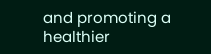and promoting a healthier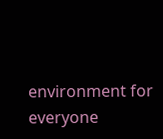environment for everyone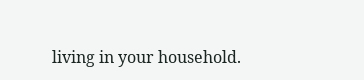living in your household.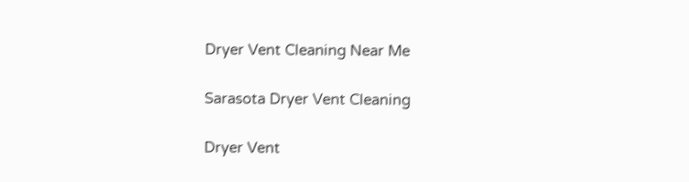Dryer Vent Cleaning Near Me

Sarasota Dryer Vent Cleaning

Dryer Vent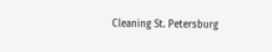Cleaning St. Petersburg